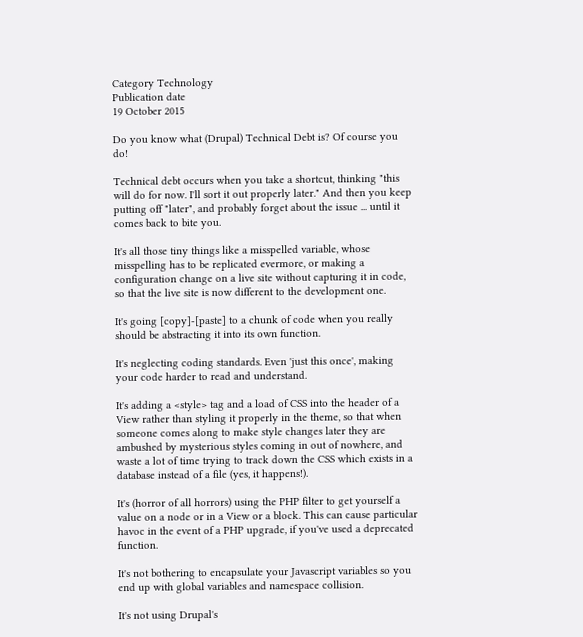Category Technology
Publication date
19 October 2015

Do you know what (Drupal) Technical Debt is? Of course you do!

Technical debt occurs when you take a shortcut, thinking "this will do for now. I'll sort it out properly later." And then you keep putting off "later", and probably forget about the issue ... until it comes back to bite you.

It's all those tiny things like a misspelled variable, whose misspelling has to be replicated evermore, or making a configuration change on a live site without capturing it in code, so that the live site is now different to the development one.

It's going [copy]-[paste] to a chunk of code when you really should be abstracting it into its own function.

It's neglecting coding standards. Even 'just this once', making your code harder to read and understand.

It's adding a <style> tag and a load of CSS into the header of a View rather than styling it properly in the theme, so that when someone comes along to make style changes later they are ambushed by mysterious styles coming in out of nowhere, and waste a lot of time trying to track down the CSS which exists in a database instead of a file (yes, it happens!).

It's (horror of all horrors) using the PHP filter to get yourself a value on a node or in a View or a block. This can cause particular havoc in the event of a PHP upgrade, if you've used a deprecated function.

It's not bothering to encapsulate your Javascript variables so you end up with global variables and namespace collision.

It's not using Drupal's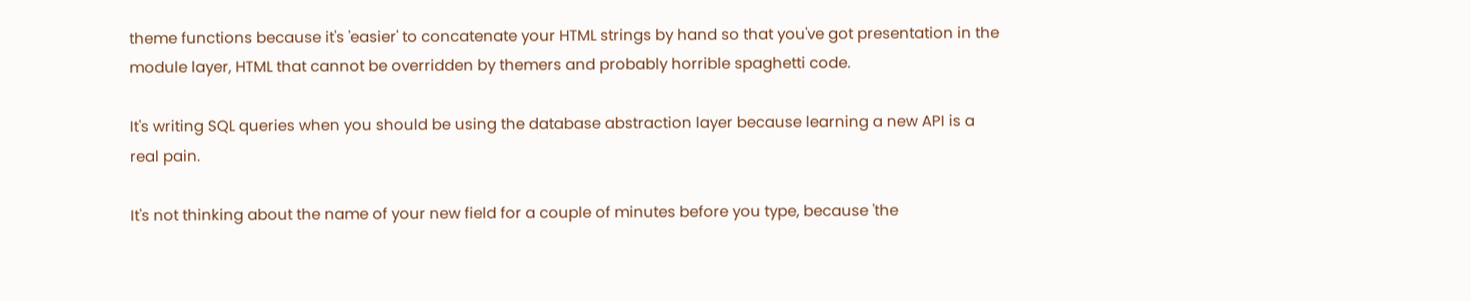theme functions because it's 'easier' to concatenate your HTML strings by hand so that you've got presentation in the module layer, HTML that cannot be overridden by themers and probably horrible spaghetti code.

It's writing SQL queries when you should be using the database abstraction layer because learning a new API is a real pain.

It's not thinking about the name of your new field for a couple of minutes before you type, because 'the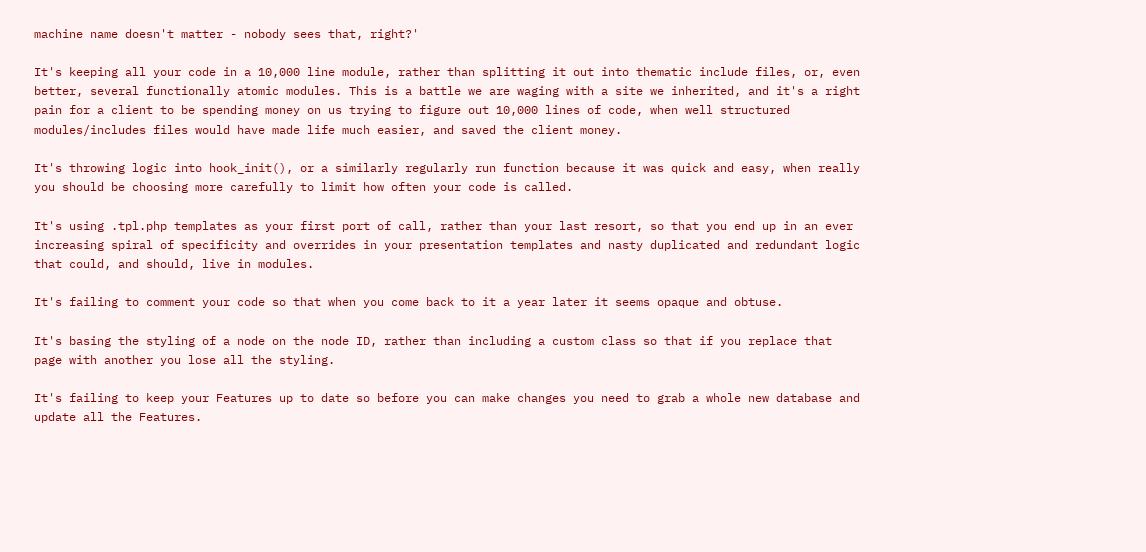machine name doesn't matter - nobody sees that, right?'

It's keeping all your code in a 10,000 line module, rather than splitting it out into thematic include files, or, even better, several functionally atomic modules. This is a battle we are waging with a site we inherited, and it's a right pain for a client to be spending money on us trying to figure out 10,000 lines of code, when well structured modules/includes files would have made life much easier, and saved the client money.

It's throwing logic into hook_init(), or a similarly regularly run function because it was quick and easy, when really you should be choosing more carefully to limit how often your code is called.

It's using .tpl.php templates as your first port of call, rather than your last resort, so that you end up in an ever increasing spiral of specificity and overrides in your presentation templates and nasty duplicated and redundant logic that could, and should, live in modules.

It's failing to comment your code so that when you come back to it a year later it seems opaque and obtuse.

It's basing the styling of a node on the node ID, rather than including a custom class so that if you replace that page with another you lose all the styling.

It's failing to keep your Features up to date so before you can make changes you need to grab a whole new database and update all the Features.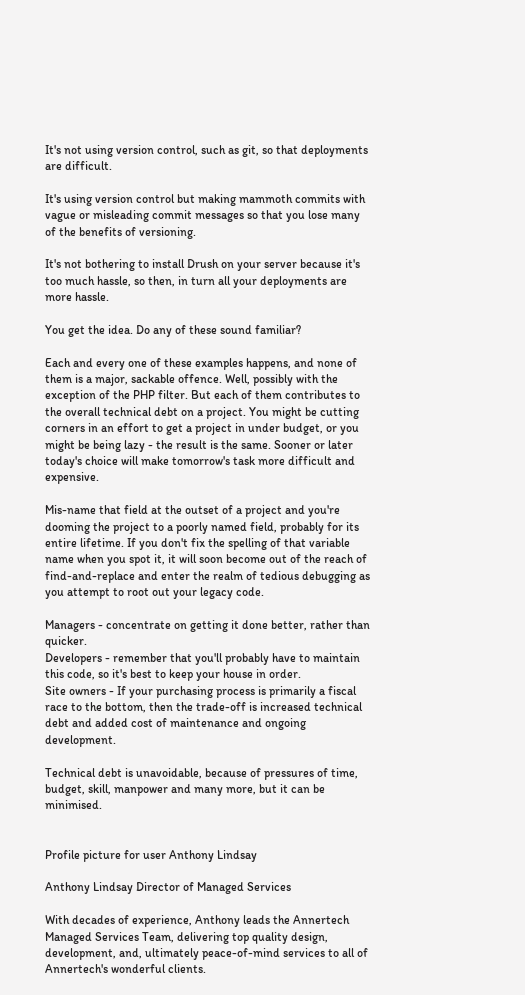It's not using version control, such as git, so that deployments are difficult.

It's using version control but making mammoth commits with vague or misleading commit messages so that you lose many of the benefits of versioning.

It's not bothering to install Drush on your server because it's too much hassle, so then, in turn all your deployments are more hassle.

You get the idea. Do any of these sound familiar?

Each and every one of these examples happens, and none of them is a major, sackable offence. Well, possibly with the exception of the PHP filter. But each of them contributes to the overall technical debt on a project. You might be cutting corners in an effort to get a project in under budget, or you might be being lazy - the result is the same. Sooner or later today's choice will make tomorrow's task more difficult and expensive.

Mis-name that field at the outset of a project and you're dooming the project to a poorly named field, probably for its entire lifetime. If you don't fix the spelling of that variable name when you spot it, it will soon become out of the reach of find-and-replace and enter the realm of tedious debugging as you attempt to root out your legacy code.

Managers - concentrate on getting it done better, rather than quicker.
Developers - remember that you'll probably have to maintain this code, so it's best to keep your house in order.
Site owners - If your purchasing process is primarily a fiscal race to the bottom, then the trade-off is increased technical debt and added cost of maintenance and ongoing development.

Technical debt is unavoidable, because of pressures of time, budget, skill, manpower and many more, but it can be minimised.


Profile picture for user Anthony Lindsay

Anthony Lindsay Director of Managed Services

With decades of experience, Anthony leads the Annertech Managed Services Team, delivering top quality design, development, and, ultimately peace-of-mind services to all of Annertech's wonderful clients.